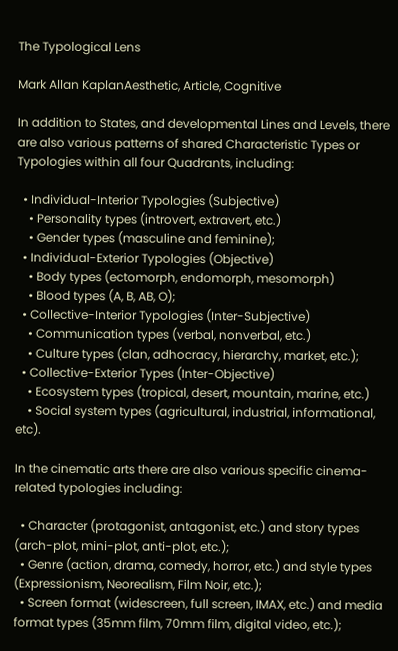The Typological Lens

Mark Allan KaplanAesthetic, Article, Cognitive

In addition to States, and developmental Lines and Levels, there are also various patterns of shared Characteristic Types or Typologies within all four Quadrants, including:

  • Individual-Interior Typologies (Subjective)
    • Personality types (introvert, extravert, etc.)
    • Gender types (masculine and feminine);
  • Individual-Exterior Typologies (Objective)
    • Body types (ectomorph, endomorph, mesomorph)
    • Blood types (A, B, AB, O);
  • Collective-Interior Typologies (Inter-Subjective)
    • Communication types (verbal, nonverbal, etc.)
    • Culture types (clan, adhocracy, hierarchy, market, etc.);
  • Collective-Exterior Types (Inter-Objective)
    • Ecosystem types (tropical, desert, mountain, marine, etc.)
    • Social system types (agricultural, industrial, informational, etc).

In the cinematic arts there are also various specific cinema-related typologies including:

  • Character (protagonist, antagonist, etc.) and story types (arch-plot, mini-plot, anti-plot, etc.);
  • Genre (action, drama, comedy, horror, etc.) and style types (Expressionism, Neorealism, Film Noir, etc.);
  • Screen format (widescreen, full screen, IMAX, etc.) and media format types (35mm film, 70mm film, digital video, etc.);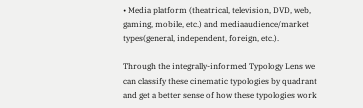• Media platform (theatrical, television, DVD, web, gaming, mobile, etc.) and mediaaudience/market types(general, independent, foreign, etc.).

Through the integrally-informed Typology Lens we can classify these cinematic typologies by quadrant and get a better sense of how these typologies work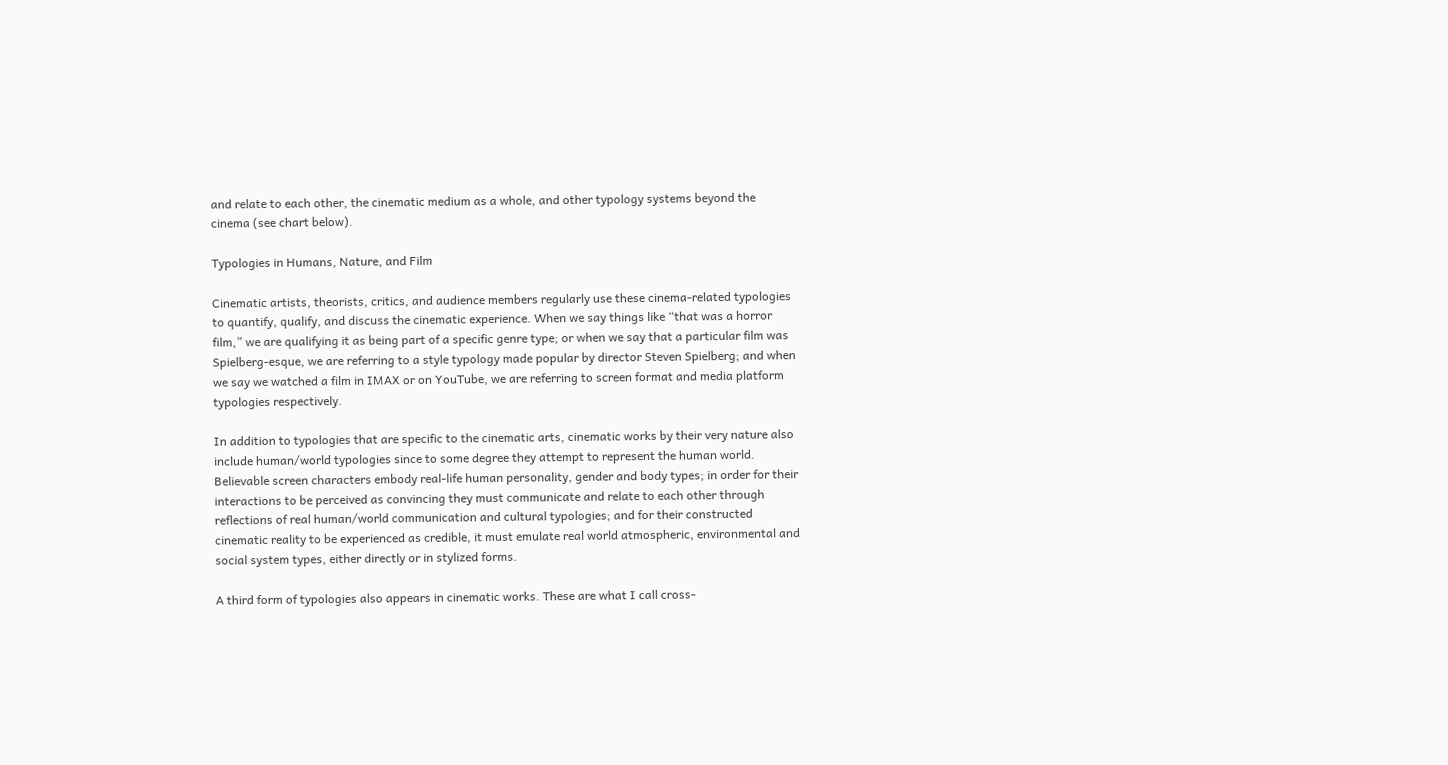and relate to each other, the cinematic medium as a whole, and other typology systems beyond the cinema (see chart below).

Typologies in Humans, Nature, and Film

Cinematic artists, theorists, critics, and audience members regularly use these cinema-related typologies to quantify, qualify, and discuss the cinematic experience. When we say things like “that was a horror film,” we are qualifying it as being part of a specific genre type; or when we say that a particular film was Spielberg-esque, we are referring to a style typology made popular by director Steven Spielberg; and when we say we watched a film in IMAX or on YouTube, we are referring to screen format and media platform typologies respectively.

In addition to typologies that are specific to the cinematic arts, cinematic works by their very nature also include human/world typologies since to some degree they attempt to represent the human world. Believable screen characters embody real-life human personality, gender and body types; in order for their interactions to be perceived as convincing they must communicate and relate to each other through reflections of real human/world communication and cultural typologies; and for their constructed cinematic reality to be experienced as credible, it must emulate real world atmospheric, environmental and social system types, either directly or in stylized forms.

A third form of typologies also appears in cinematic works. These are what I call cross-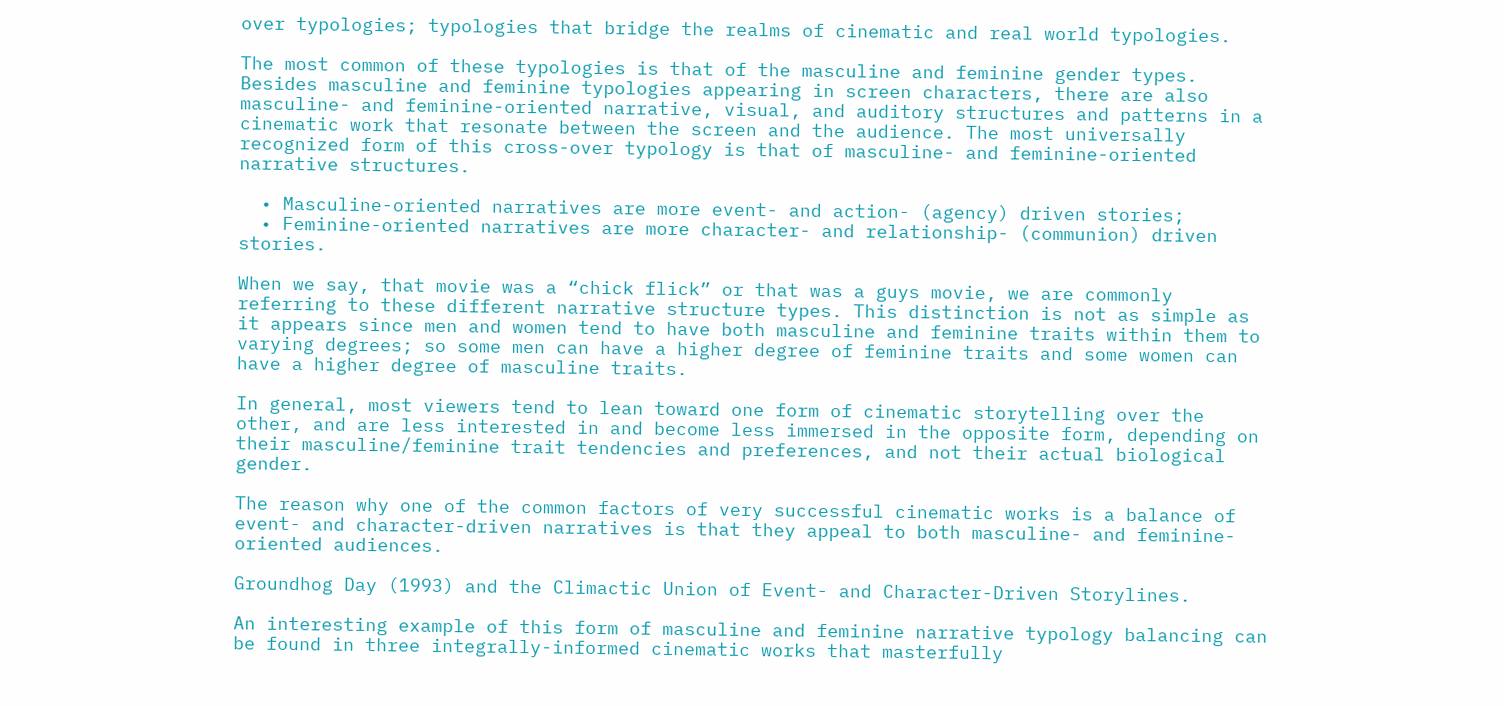over typologies; typologies that bridge the realms of cinematic and real world typologies.

The most common of these typologies is that of the masculine and feminine gender types. Besides masculine and feminine typologies appearing in screen characters, there are also masculine- and feminine-oriented narrative, visual, and auditory structures and patterns in a cinematic work that resonate between the screen and the audience. The most universally recognized form of this cross-over typology is that of masculine- and feminine-oriented narrative structures.

  • Masculine-oriented narratives are more event- and action- (agency) driven stories;
  • Feminine-oriented narratives are more character- and relationship- (communion) driven stories.

When we say, that movie was a “chick flick” or that was a guys movie, we are commonly referring to these different narrative structure types. This distinction is not as simple as it appears since men and women tend to have both masculine and feminine traits within them to varying degrees; so some men can have a higher degree of feminine traits and some women can have a higher degree of masculine traits.

In general, most viewers tend to lean toward one form of cinematic storytelling over the other, and are less interested in and become less immersed in the opposite form, depending on their masculine/feminine trait tendencies and preferences, and not their actual biological gender.

The reason why one of the common factors of very successful cinematic works is a balance of event- and character-driven narratives is that they appeal to both masculine- and feminine-oriented audiences.

Groundhog Day (1993) and the Climactic Union of Event- and Character-Driven Storylines.

An interesting example of this form of masculine and feminine narrative typology balancing can be found in three integrally-informed cinematic works that masterfully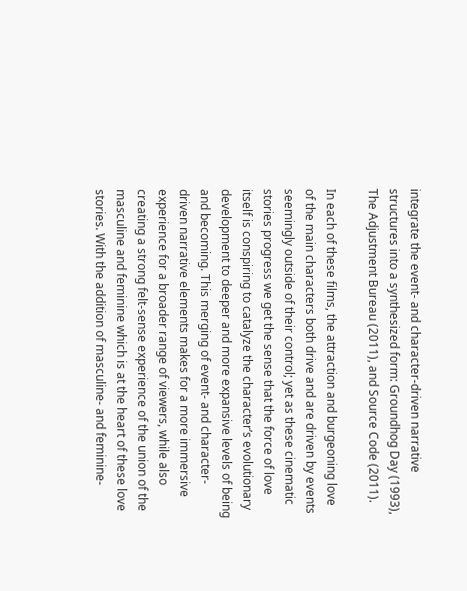integrate the event- and character-driven narrative structures into a synthesized form: Groundhog Day (1993), The Adjustment Bureau (2011), and Source Code (2011).

In each of these films, the attraction and burgeoning love of the main characters both drive and are driven by events seemingly outside of their control; yet as these cinematic stories progress we get the sense that the force of love itself is conspiring to catalyze the character’s evolutionary development to deeper and more expansive levels of being and becoming. This merging of event- and character-driven narrative elements makes for a more immersive experience for a broader range of viewers, while also creating a strong felt-sense experience of the union of the masculine and feminine which is at the heart of these love stories. With the addition of masculine- and feminine-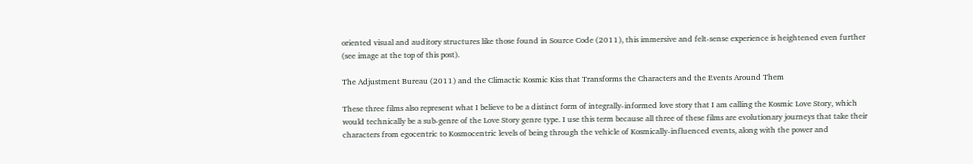oriented visual and auditory structures like those found in Source Code (2011), this immersive and felt-sense experience is heightened even further (see image at the top of this post).

The Adjustment Bureau (2011) and the Climactic Kosmic Kiss that Transforms the Characters and the Events Around Them

These three films also represent what I believe to be a distinct form of integrally-informed love story that I am calling the Kosmic Love Story, which would technically be a sub-genre of the Love Story genre type. I use this term because all three of these films are evolutionary journeys that take their characters from egocentric to Kosmocentric levels of being through the vehicle of Kosmically-influenced events, along with the power and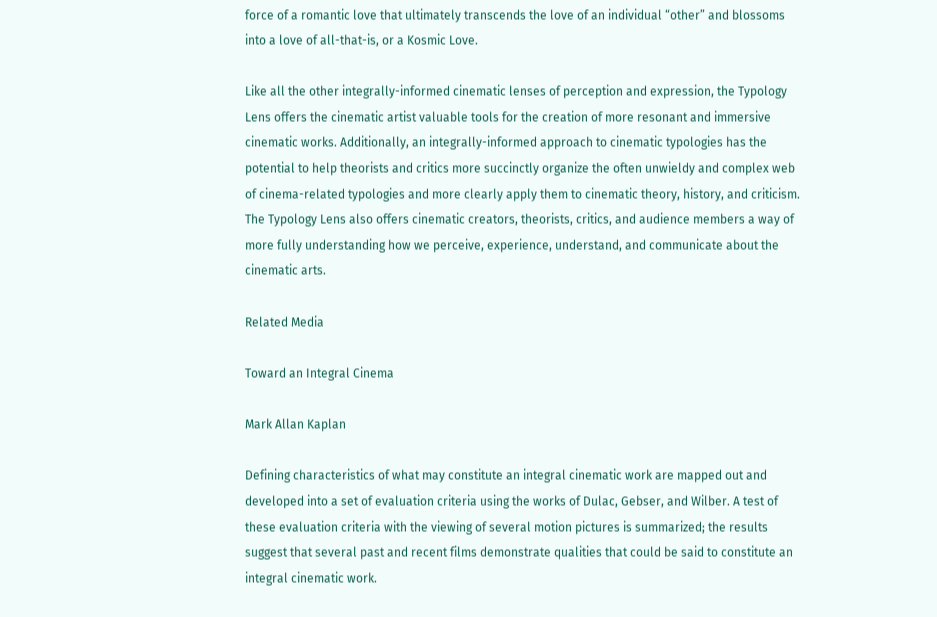force of a romantic love that ultimately transcends the love of an individual “other” and blossoms into a love of all-that-is, or a Kosmic Love.

Like all the other integrally-informed cinematic lenses of perception and expression, the Typology Lens offers the cinematic artist valuable tools for the creation of more resonant and immersive cinematic works. Additionally, an integrally-informed approach to cinematic typologies has the potential to help theorists and critics more succinctly organize the often unwieldy and complex web of cinema-related typologies and more clearly apply them to cinematic theory, history, and criticism. The Typology Lens also offers cinematic creators, theorists, critics, and audience members a way of more fully understanding how we perceive, experience, understand, and communicate about the cinematic arts.

Related Media

Toward an Integral Cinema

Mark Allan Kaplan

Defining characteristics of what may constitute an integral cinematic work are mapped out and developed into a set of evaluation criteria using the works of Dulac, Gebser, and Wilber. A test of these evaluation criteria with the viewing of several motion pictures is summarized; the results suggest that several past and recent films demonstrate qualities that could be said to constitute an integral cinematic work.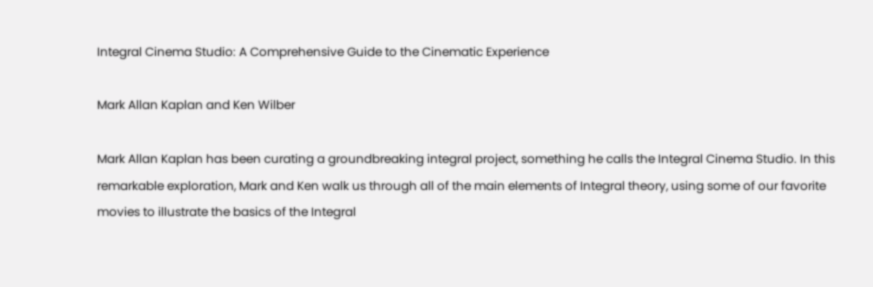Integral Cinema Studio: A Comprehensive Guide to the Cinematic Experience

Mark Allan Kaplan and Ken Wilber

Mark Allan Kaplan has been curating a groundbreaking integral project, something he calls the Integral Cinema Studio. In this remarkable exploration, Mark and Ken walk us through all of the main elements of Integral theory, using some of our favorite movies to illustrate the basics of the Integral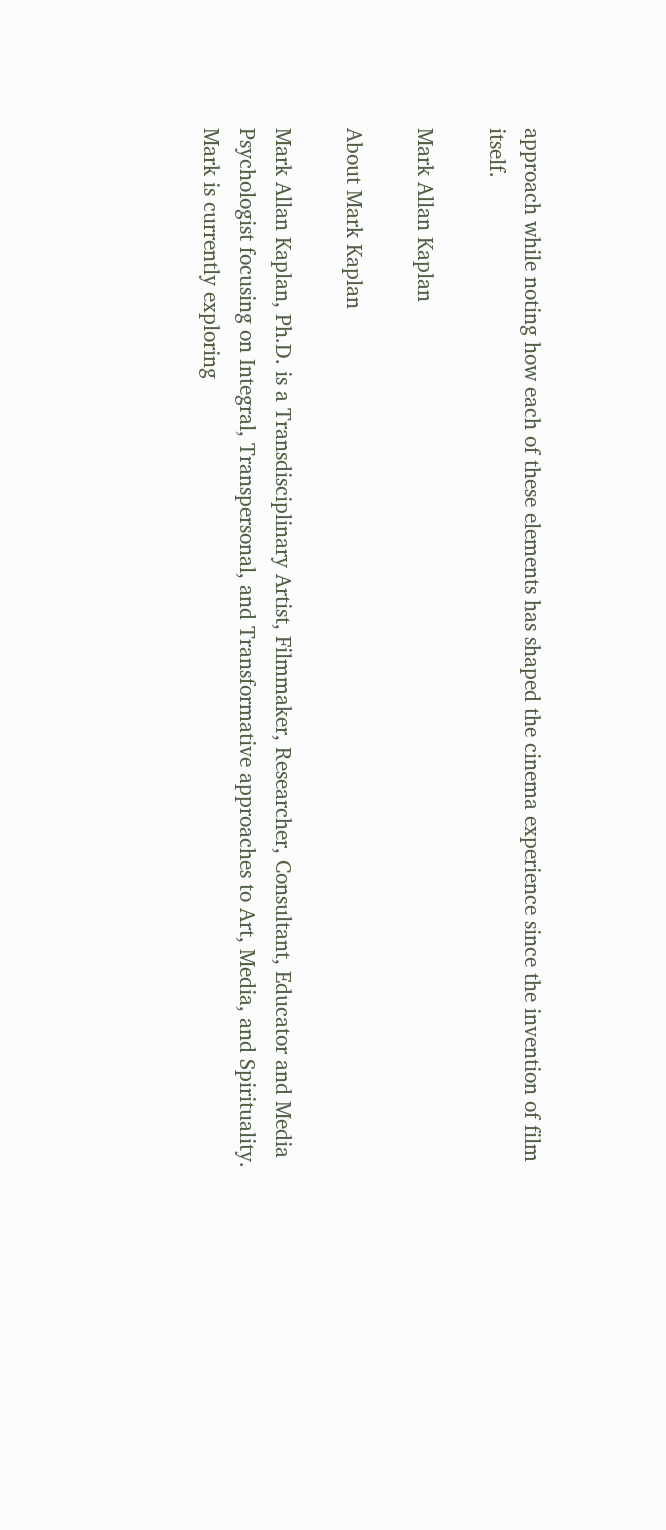approach while noting how each of these elements has shaped the cinema experience since the invention of film itself.

Mark Allan Kaplan

About Mark Kaplan

Mark Allan Kaplan, Ph.D. is a Transdisciplinary Artist, Filmmaker, Researcher, Consultant, Educator and Media Psychologist focusing on Integral, Transpersonal, and Transformative approaches to Art, Media, and Spirituality. Mark is currently exploring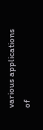various applications of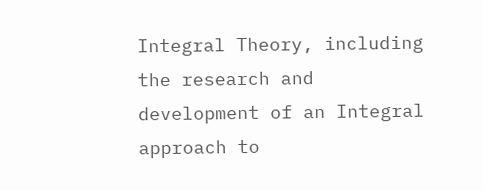Integral Theory, including the research and development of an Integral approach to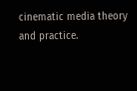cinematic media theory and practice.